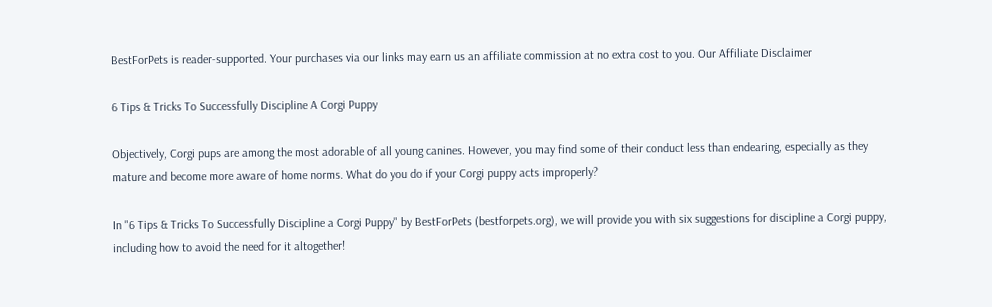BestForPets is reader-supported. Your purchases via our links may earn us an affiliate commission at no extra cost to you. Our Affiliate Disclaimer

6 Tips & Tricks To Successfully Discipline A Corgi Puppy

Objectively, Corgi pups are among the most adorable of all young canines. However, you may find some of their conduct less than endearing, especially as they mature and become more aware of home norms. What do you do if your Corgi puppy acts improperly?

In "6 Tips & Tricks To Successfully Discipline a Corgi Puppy" by BestForPets (bestforpets.org), we will provide you with six suggestions for discipline a Corgi puppy, including how to avoid the need for it altogether!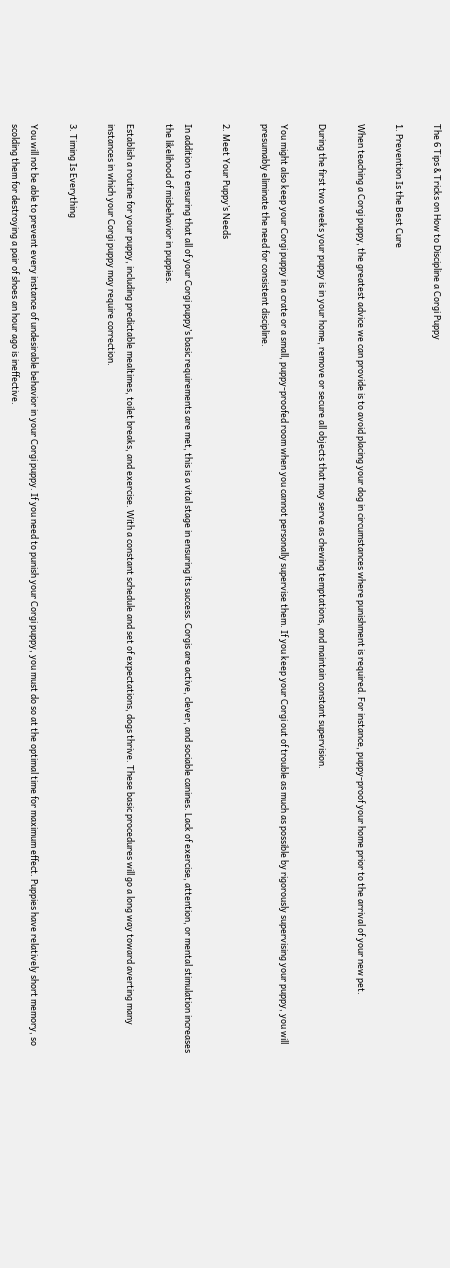The 6 Tips & Tricks on How to Discipline a Corgi Puppy

1. Prevention Is the Best Cure

When teaching a Corgi puppy, the greatest advice we can provide is to avoid placing your dog in circumstances where punishment is required. For instance, puppy-proof your home prior to the arrival of your new pet.

During the first two weeks your puppy is in your home, remove or secure all objects that may serve as chewing temptations, and maintain constant supervision.

You might also keep your Corgi puppy in a crate or a small, puppy-proofed room when you cannot personally supervise them. If you keep your Corgi out of trouble as much as possible by rigorously supervising your puppy, you will presumably eliminate the need for consistent discipline.

2. Meet Your Puppy’s Needs

In addition to ensuring that all of your Corgi puppy’s basic requirements are met, this is a vital stage in ensuring its success. Corgis are active, clever, and sociable canines. Lack of exercise, attention, or mental stimulation increases the likelihood of misbehavior in puppies.

Establish a routine for your puppy, including predictable mealtimes, toilet breaks, and exercise. With a constant schedule and set of expectations, dogs thrive. These basic procedures will go a long way toward averting many instances in which your Corgi puppy may require correction.

3. Timing Is Everything

You will not be able to prevent every instance of undesirable behavior in your Corgi puppy. If you need to punish your Corgi puppy, you must do so at the optimal time for maximum effect. Puppies have relatively short memory, so scolding them for destroying a pair of shoes an hour ago is ineffective.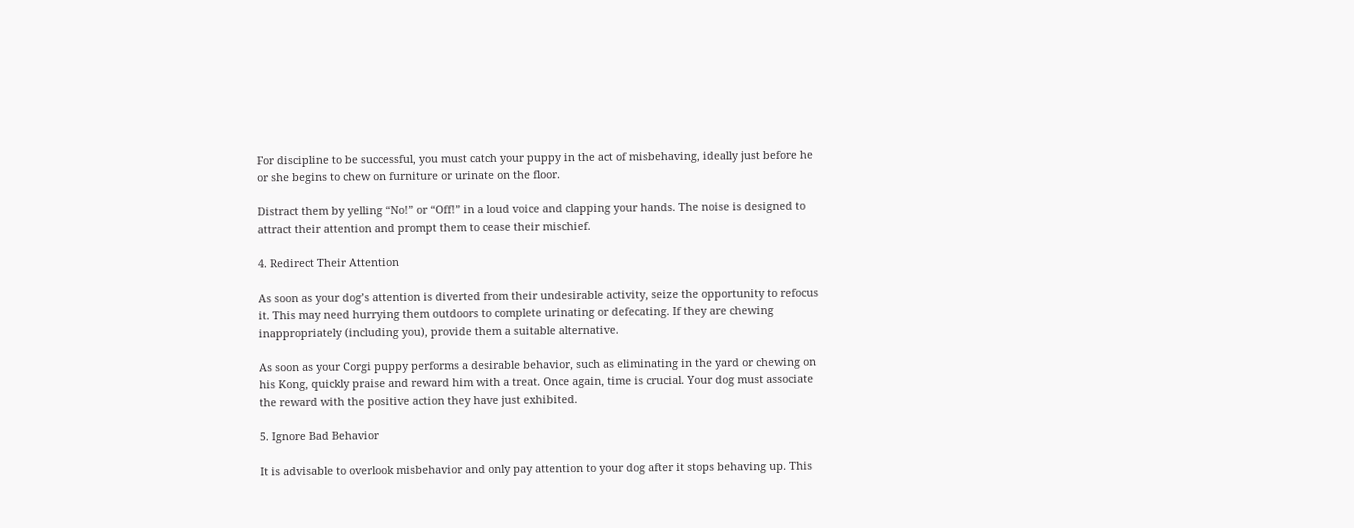For discipline to be successful, you must catch your puppy in the act of misbehaving, ideally just before he or she begins to chew on furniture or urinate on the floor.

Distract them by yelling “No!” or “Off!” in a loud voice and clapping your hands. The noise is designed to attract their attention and prompt them to cease their mischief.

4. Redirect Their Attention

As soon as your dog’s attention is diverted from their undesirable activity, seize the opportunity to refocus it. This may need hurrying them outdoors to complete urinating or defecating. If they are chewing inappropriately (including you), provide them a suitable alternative.

As soon as your Corgi puppy performs a desirable behavior, such as eliminating in the yard or chewing on his Kong, quickly praise and reward him with a treat. Once again, time is crucial. Your dog must associate the reward with the positive action they have just exhibited.

5. Ignore Bad Behavior

It is advisable to overlook misbehavior and only pay attention to your dog after it stops behaving up. This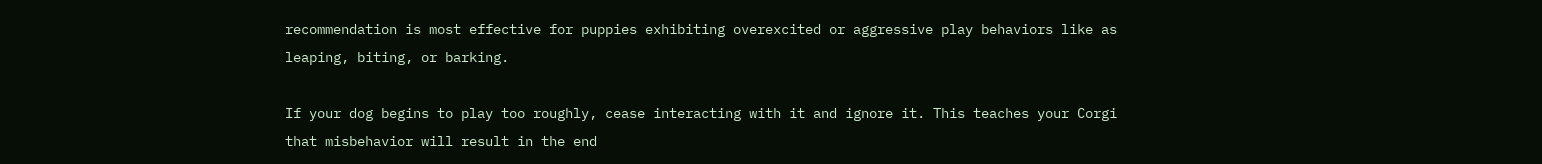recommendation is most effective for puppies exhibiting overexcited or aggressive play behaviors like as leaping, biting, or barking.

If your dog begins to play too roughly, cease interacting with it and ignore it. This teaches your Corgi that misbehavior will result in the end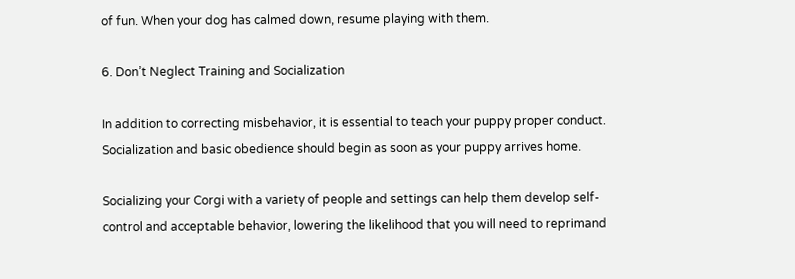of fun. When your dog has calmed down, resume playing with them.

6. Don’t Neglect Training and Socialization

In addition to correcting misbehavior, it is essential to teach your puppy proper conduct. Socialization and basic obedience should begin as soon as your puppy arrives home.

Socializing your Corgi with a variety of people and settings can help them develop self-control and acceptable behavior, lowering the likelihood that you will need to reprimand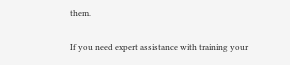them.

If you need expert assistance with training your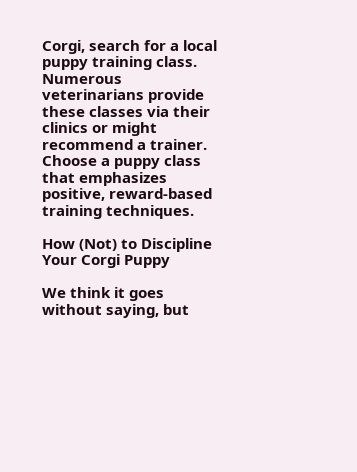Corgi, search for a local puppy training class. Numerous veterinarians provide these classes via their clinics or might recommend a trainer. Choose a puppy class that emphasizes positive, reward-based training techniques.

How (Not) to Discipline Your Corgi Puppy

We think it goes without saying, but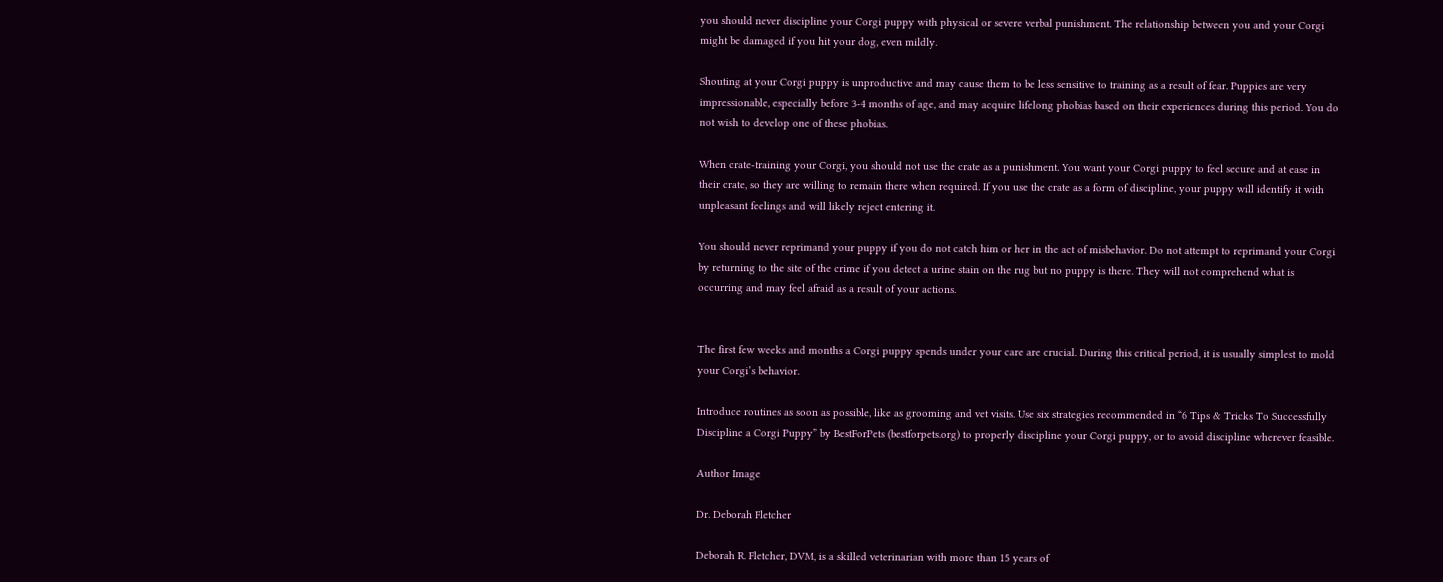you should never discipline your Corgi puppy with physical or severe verbal punishment. The relationship between you and your Corgi might be damaged if you hit your dog, even mildly.

Shouting at your Corgi puppy is unproductive and may cause them to be less sensitive to training as a result of fear. Puppies are very impressionable, especially before 3-4 months of age, and may acquire lifelong phobias based on their experiences during this period. You do not wish to develop one of these phobias.

When crate-training your Corgi, you should not use the crate as a punishment. You want your Corgi puppy to feel secure and at ease in their crate, so they are willing to remain there when required. If you use the crate as a form of discipline, your puppy will identify it with unpleasant feelings and will likely reject entering it.

You should never reprimand your puppy if you do not catch him or her in the act of misbehavior. Do not attempt to reprimand your Corgi by returning to the site of the crime if you detect a urine stain on the rug but no puppy is there. They will not comprehend what is occurring and may feel afraid as a result of your actions.


The first few weeks and months a Corgi puppy spends under your care are crucial. During this critical period, it is usually simplest to mold your Corgi’s behavior.

Introduce routines as soon as possible, like as grooming and vet visits. Use six strategies recommended in “6 Tips & Tricks To Successfully Discipline a Corgi Puppy” by BestForPets (bestforpets.org) to properly discipline your Corgi puppy, or to avoid discipline wherever feasible.

Author Image

Dr. Deborah Fletcher

Deborah R. Fletcher, DVM, is a skilled veterinarian with more than 15 years of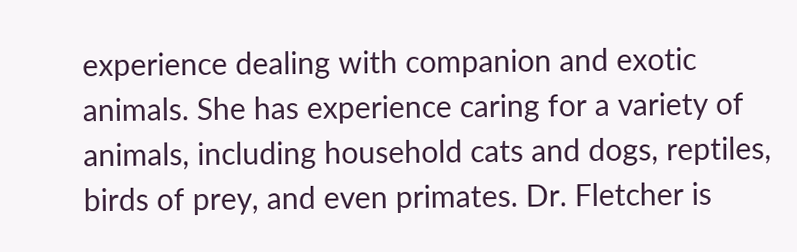experience dealing with companion and exotic animals. She has experience caring for a variety of animals, including household cats and dogs, reptiles, birds of prey, and even primates. Dr. Fletcher is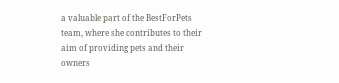a valuable part of the BestForPets team, where she contributes to their aim of providing pets and their owners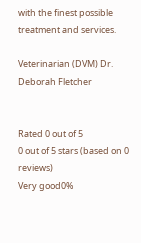with the finest possible treatment and services.

Veterinarian (DVM) Dr. Deborah Fletcher


Rated 0 out of 5
0 out of 5 stars (based on 0 reviews)
Very good0%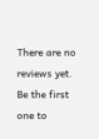There are no reviews yet. Be the first one to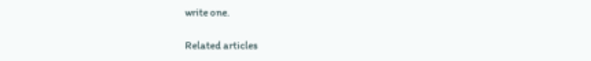write one.

Related articles